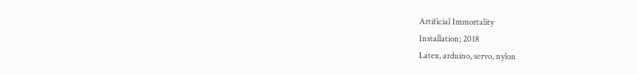Artificial Immortality
Installation; 2018
Latex, arduino, servo, nylon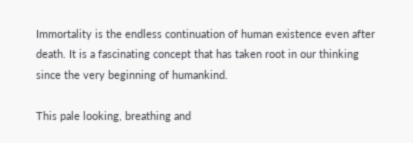Immortality is the endless continuation of human existence even after death. It is a fascinating concept that has taken root in our thinking since the very beginning of humankind.

This pale looking, breathing and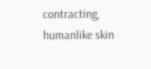contracting, humanlike skin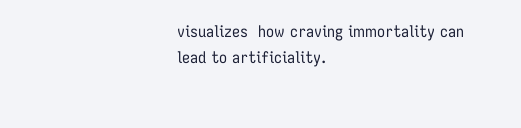visualizes  how craving immortality can lead to artificiality.